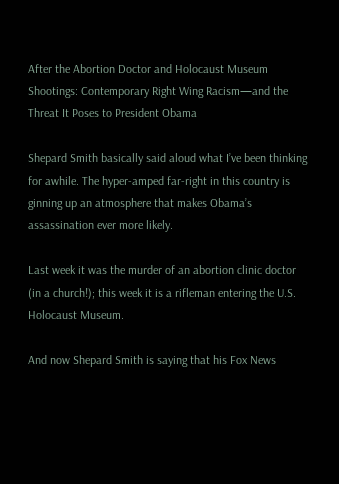After the Abortion Doctor and Holocaust Museum Shootings: Contemporary Right Wing Racism—and the Threat It Poses to President Obama

Shepard Smith basically said aloud what I’ve been thinking for awhile. The hyper-amped far-right in this country is ginning up an atmosphere that makes Obama’s assassination ever more likely.

Last week it was the murder of an abortion clinic doctor (in a church!); this week it is a rifleman entering the U.S. Holocaust Museum.

And now Shepard Smith is saying that his Fox News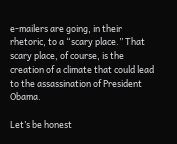e-mailers are going, in their rhetoric, to a “scary place.” That scary place, of course, is the creation of a climate that could lead to the assassination of President Obama.

Let’s be honest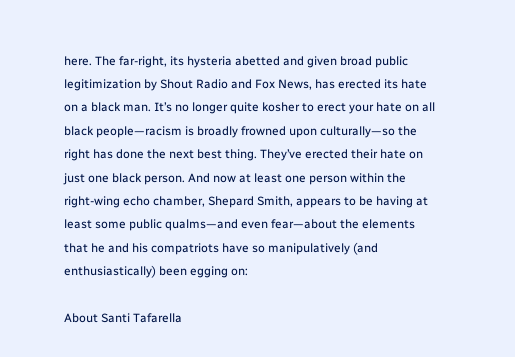here. The far-right, its hysteria abetted and given broad public legitimization by Shout Radio and Fox News, has erected its hate on a black man. It’s no longer quite kosher to erect your hate on all black people—racism is broadly frowned upon culturally—so the right has done the next best thing. They’ve erected their hate on just one black person. And now at least one person within the right-wing echo chamber, Shepard Smith, appears to be having at least some public qualms—and even fear—about the elements that he and his compatriots have so manipulatively (and enthusiastically) been egging on:

About Santi Tafarella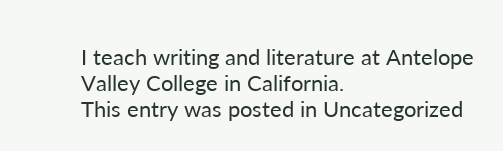I teach writing and literature at Antelope Valley College in California.
This entry was posted in Uncategorized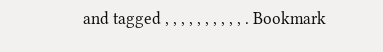and tagged , , , , , , , , , , . Bookmark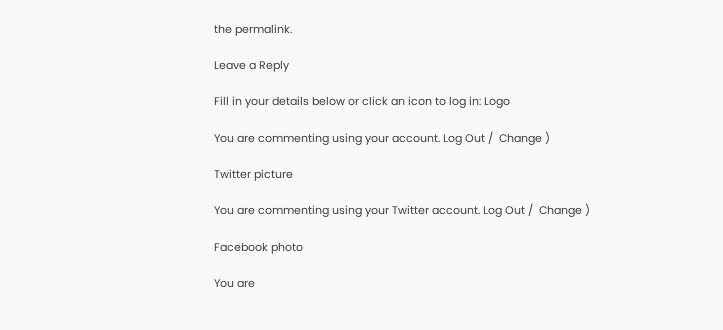the permalink.

Leave a Reply

Fill in your details below or click an icon to log in: Logo

You are commenting using your account. Log Out /  Change )

Twitter picture

You are commenting using your Twitter account. Log Out /  Change )

Facebook photo

You are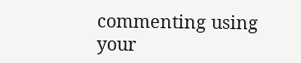commenting using your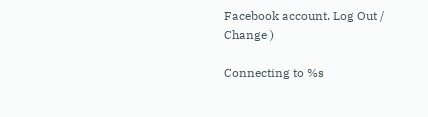Facebook account. Log Out /  Change )

Connecting to %s